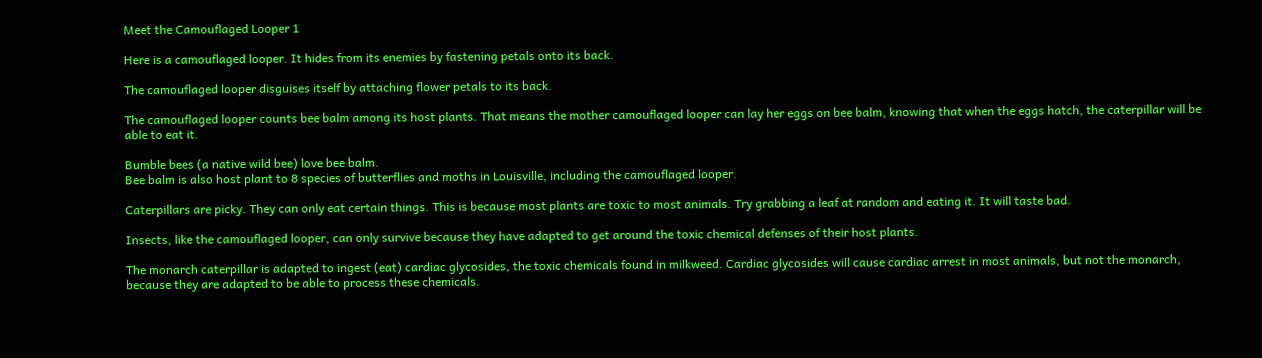Meet the Camouflaged Looper 1

Here is a camouflaged looper. It hides from its enemies by fastening petals onto its back.

The camouflaged looper disguises itself by attaching flower petals to its back.

The camouflaged looper counts bee balm among its host plants. That means the mother camouflaged looper can lay her eggs on bee balm, knowing that when the eggs hatch, the caterpillar will be able to eat it.

Bumble bees (a native wild bee) love bee balm.
Bee balm is also host plant to 8 species of butterflies and moths in Louisville, including the camouflaged looper.

Caterpillars are picky. They can only eat certain things. This is because most plants are toxic to most animals. Try grabbing a leaf at random and eating it. It will taste bad.

Insects, like the camouflaged looper, can only survive because they have adapted to get around the toxic chemical defenses of their host plants.

The monarch caterpillar is adapted to ingest (eat) cardiac glycosides, the toxic chemicals found in milkweed. Cardiac glycosides will cause cardiac arrest in most animals, but not the monarch, because they are adapted to be able to process these chemicals.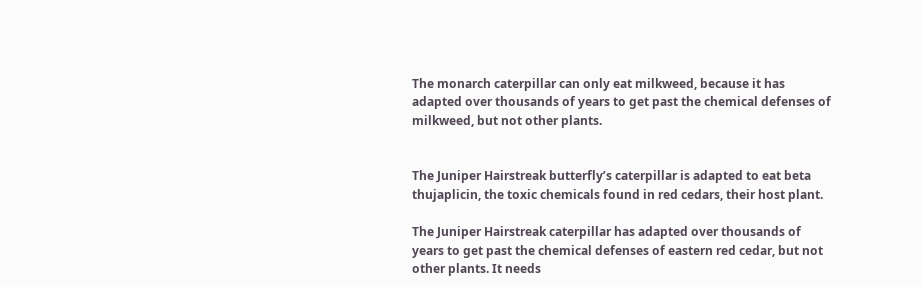The monarch caterpillar can only eat milkweed, because it has adapted over thousands of years to get past the chemical defenses of milkweed, but not other plants.


The Juniper Hairstreak butterfly’s caterpillar is adapted to eat beta thujaplicin, the toxic chemicals found in red cedars, their host plant.

The Juniper Hairstreak caterpillar has adapted over thousands of years to get past the chemical defenses of eastern red cedar, but not other plants. It needs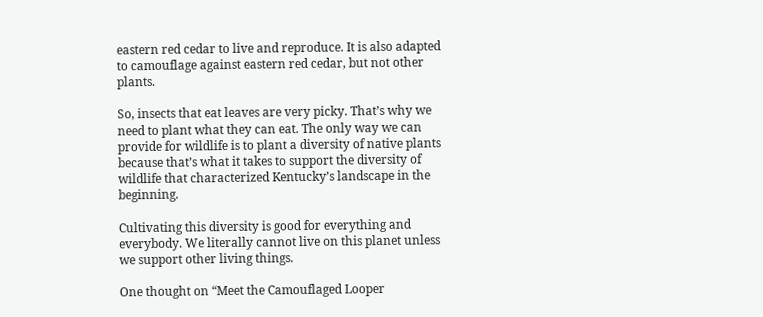eastern red cedar to live and reproduce. It is also adapted to camouflage against eastern red cedar, but not other plants.

So, insects that eat leaves are very picky. That’s why we need to plant what they can eat. The only way we can provide for wildlife is to plant a diversity of native plants because that’s what it takes to support the diversity of wildlife that characterized Kentucky’s landscape in the beginning.

Cultivating this diversity is good for everything and everybody. We literally cannot live on this planet unless we support other living things.

One thought on “Meet the Camouflaged Looper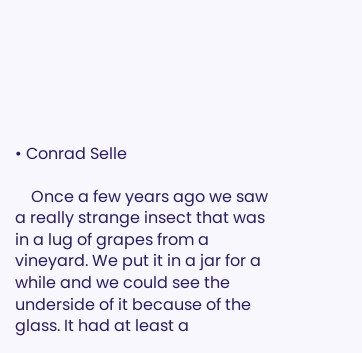• Conrad Selle

    Once a few years ago we saw a really strange insect that was in a lug of grapes from a vineyard. We put it in a jar for a while and we could see the underside of it because of the glass. It had at least a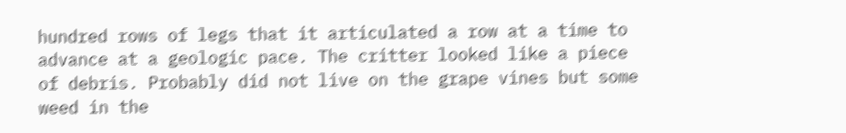hundred rows of legs that it articulated a row at a time to advance at a geologic pace. The critter looked like a piece of debris. Probably did not live on the grape vines but some weed in the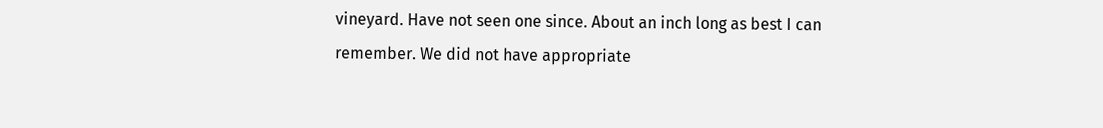vineyard. Have not seen one since. About an inch long as best I can remember. We did not have appropriate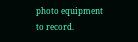photo equipment to record.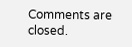Comments are closed.